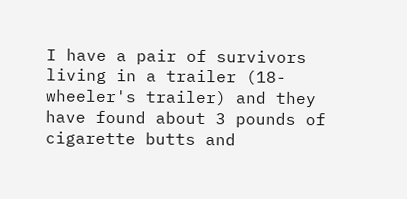I have a pair of survivors living in a trailer (18-wheeler's trailer) and they have found about 3 pounds of cigarette butts and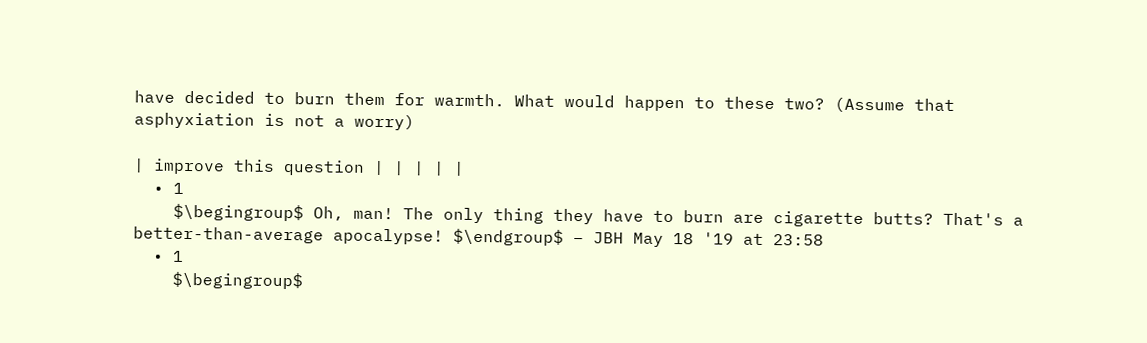have decided to burn them for warmth. What would happen to these two? (Assume that asphyxiation is not a worry)

| improve this question | | | | |
  • 1
    $\begingroup$ Oh, man! The only thing they have to burn are cigarette butts? That's a better-than-average apocalypse! $\endgroup$ – JBH May 18 '19 at 23:58
  • 1
    $\begingroup$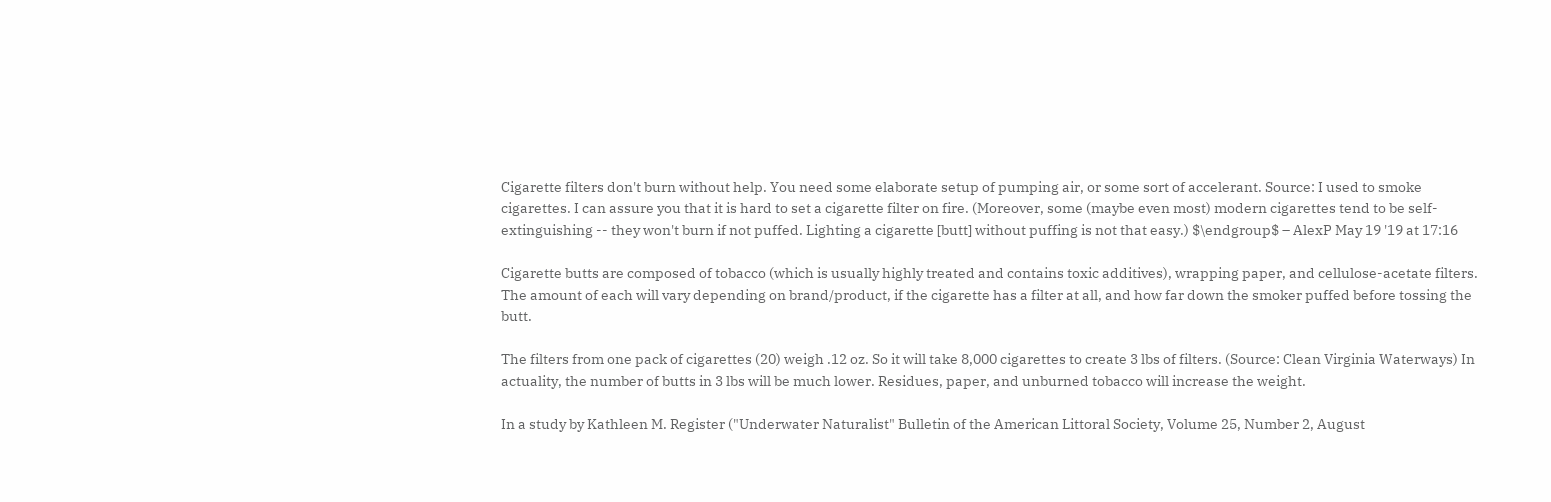Cigarette filters don't burn without help. You need some elaborate setup of pumping air, or some sort of accelerant. Source: I used to smoke cigarettes. I can assure you that it is hard to set a cigarette filter on fire. (Moreover, some (maybe even most) modern cigarettes tend to be self-extinguishing -- they won't burn if not puffed. Lighting a cigarette [butt] without puffing is not that easy.) $\endgroup$ – AlexP May 19 '19 at 17:16

Cigarette butts are composed of tobacco (which is usually highly treated and contains toxic additives), wrapping paper, and cellulose-acetate filters. The amount of each will vary depending on brand/product, if the cigarette has a filter at all, and how far down the smoker puffed before tossing the butt.

The filters from one pack of cigarettes (20) weigh .12 oz. So it will take 8,000 cigarettes to create 3 lbs of filters. (Source: Clean Virginia Waterways) In actuality, the number of butts in 3 lbs will be much lower. Residues, paper, and unburned tobacco will increase the weight.

In a study by Kathleen M. Register ("Underwater Naturalist" Bulletin of the American Littoral Society, Volume 25, Number 2, August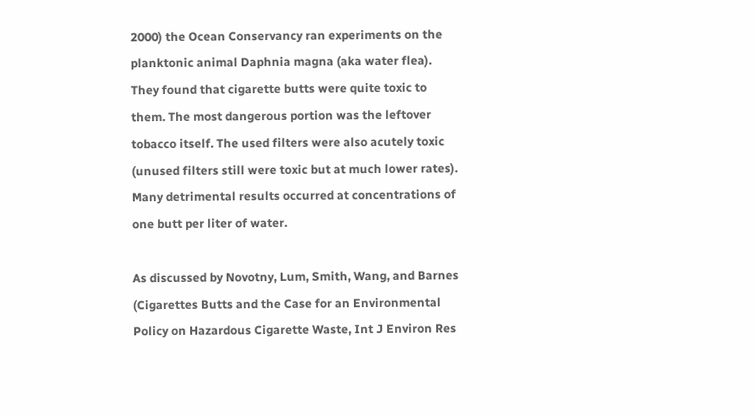2000) the Ocean Conservancy ran experiments on the planktonic animal Daphnia magna (aka water flea). They found that cigarette butts were quite toxic to them. The most dangerous portion was the leftover tobacco itself. The used filters were also acutely toxic (unused filters still were toxic but at much lower rates). Many detrimental results occurred at concentrations of one butt per liter of water.

As discussed by Novotny, Lum, Smith, Wang, and Barnes (Cigarettes Butts and the Case for an Environmental Policy on Hazardous Cigarette Waste, Int J Environ Res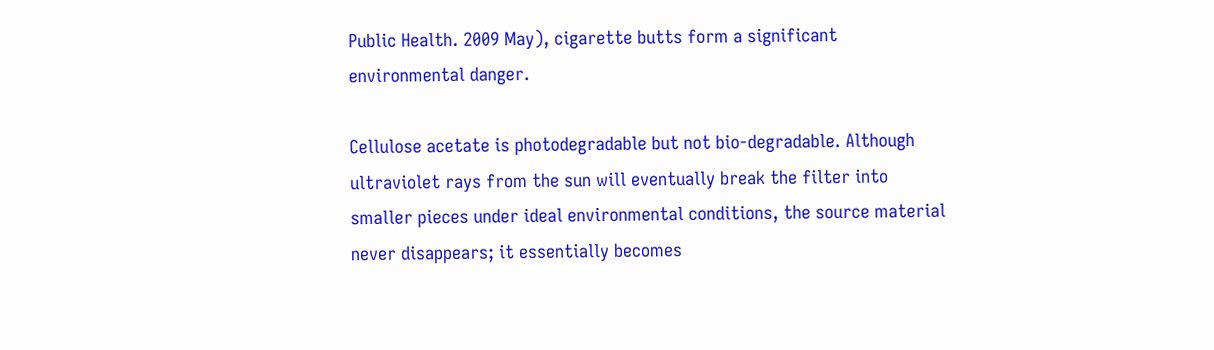Public Health. 2009 May), cigarette butts form a significant environmental danger.

Cellulose acetate is photodegradable but not bio-degradable. Although ultraviolet rays from the sun will eventually break the filter into smaller pieces under ideal environmental conditions, the source material never disappears; it essentially becomes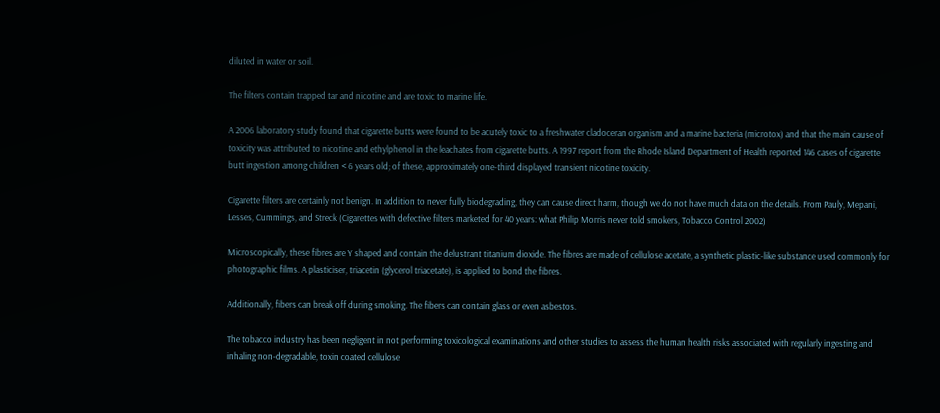diluted in water or soil.

The filters contain trapped tar and nicotine and are toxic to marine life.

A 2006 laboratory study found that cigarette butts were found to be acutely toxic to a freshwater cladoceran organism and a marine bacteria (microtox) and that the main cause of toxicity was attributed to nicotine and ethylphenol in the leachates from cigarette butts. A 1997 report from the Rhode Island Department of Health reported 146 cases of cigarette butt ingestion among children < 6 years old; of these, approximately one-third displayed transient nicotine toxicity.

Cigarette filters are certainly not benign. In addition to never fully biodegrading, they can cause direct harm, though we do not have much data on the details. From Pauly, Mepani, Lesses, Cummings, and Streck (Cigarettes with defective filters marketed for 40 years: what Philip Morris never told smokers, Tobacco Control 2002)

Microscopically, these fibres are Y shaped and contain the delustrant titanium dioxide. The fibres are made of cellulose acetate, a synthetic plastic-like substance used commonly for photographic films. A plasticiser, triacetin (glycerol triacetate), is applied to bond the fibres.

Additionally, fibers can break off during smoking. The fibers can contain glass or even asbestos.

The tobacco industry has been negligent in not performing toxicological examinations and other studies to assess the human health risks associated with regularly ingesting and inhaling non-degradable, toxin coated cellulose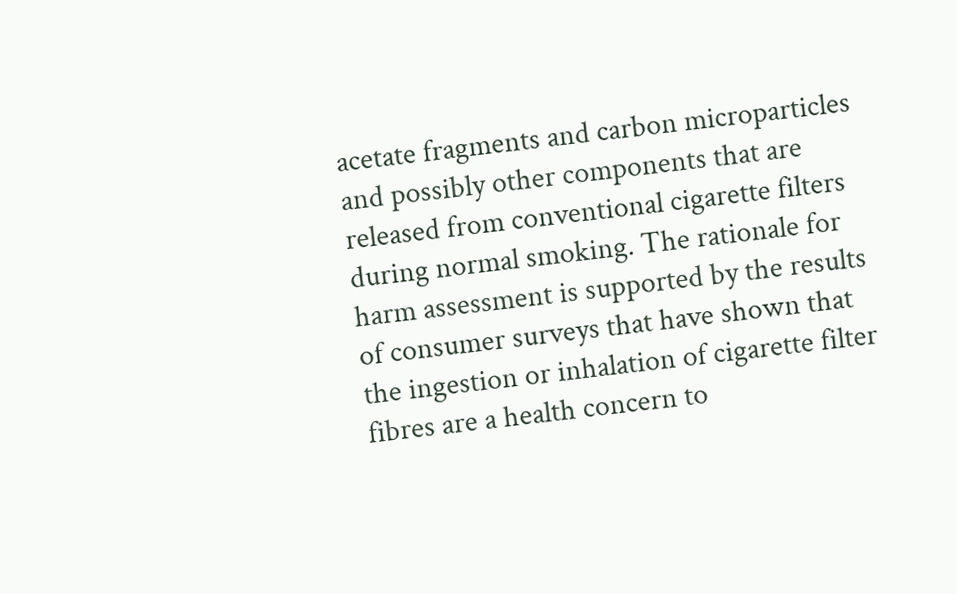acetate fragments and carbon microparticles and possibly other components that are released from conventional cigarette filters during normal smoking. The rationale for harm assessment is supported by the results of consumer surveys that have shown that the ingestion or inhalation of cigarette filter fibres are a health concern to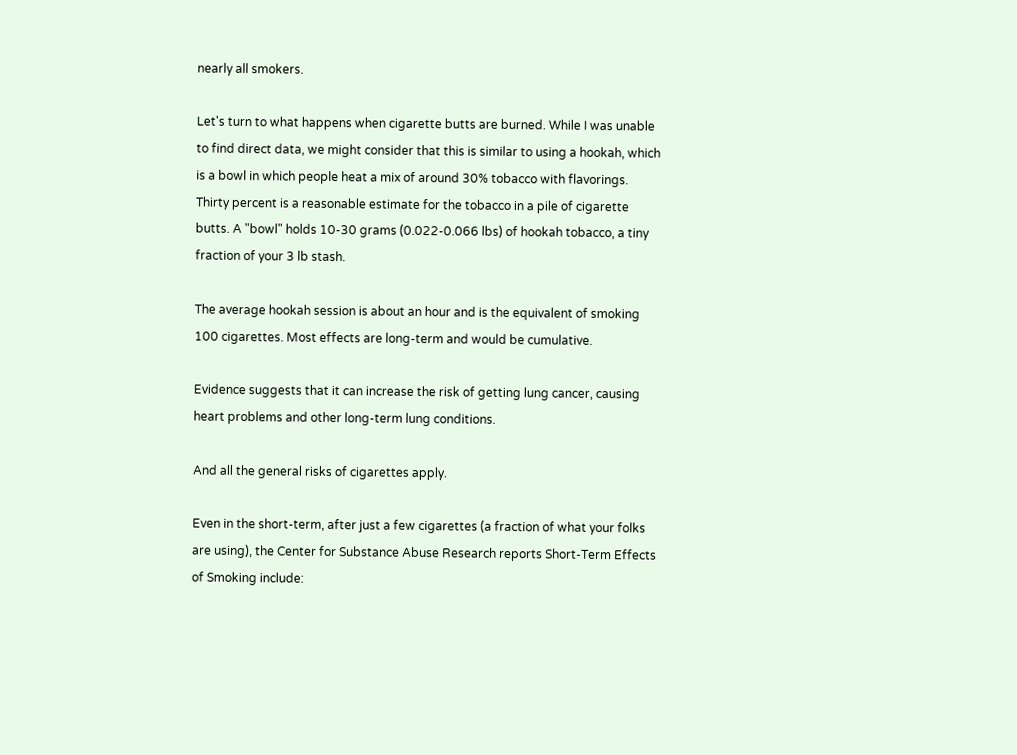nearly all smokers.

Let's turn to what happens when cigarette butts are burned. While I was unable to find direct data, we might consider that this is similar to using a hookah, which is a bowl in which people heat a mix of around 30% tobacco with flavorings. Thirty percent is a reasonable estimate for the tobacco in a pile of cigarette butts. A "bowl" holds 10-30 grams (0.022-0.066 lbs) of hookah tobacco, a tiny fraction of your 3 lb stash.

The average hookah session is about an hour and is the equivalent of smoking 100 cigarettes. Most effects are long-term and would be cumulative.

Evidence suggests that it can increase the risk of getting lung cancer, causing heart problems and other long-term lung conditions.

And all the general risks of cigarettes apply.

Even in the short-term, after just a few cigarettes (a fraction of what your folks are using), the Center for Substance Abuse Research reports Short-Term Effects of Smoking include: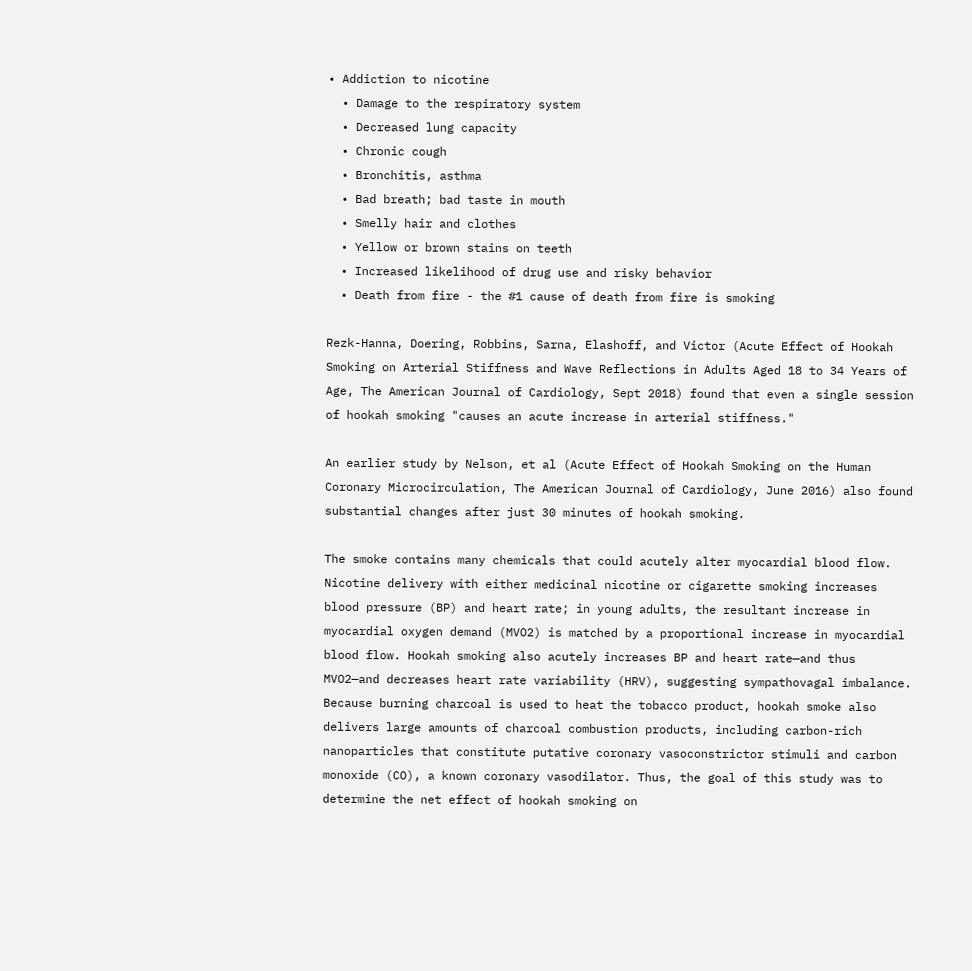• Addiction to nicotine
  • Damage to the respiratory system
  • Decreased lung capacity
  • Chronic cough
  • Bronchitis, asthma
  • Bad breath; bad taste in mouth
  • Smelly hair and clothes
  • Yellow or brown stains on teeth
  • Increased likelihood of drug use and risky behavior
  • Death from fire - the #1 cause of death from fire is smoking

Rezk-Hanna, Doering, Robbins, Sarna, Elashoff, and Victor (Acute Effect of Hookah Smoking on Arterial Stiffness and Wave Reflections in Adults Aged 18 to 34 Years of Age, The American Journal of Cardiology, Sept 2018) found that even a single session of hookah smoking "causes an acute increase in arterial stiffness."

An earlier study by Nelson, et al (Acute Effect of Hookah Smoking on the Human Coronary Microcirculation, The American Journal of Cardiology, June 2016) also found substantial changes after just 30 minutes of hookah smoking.

The smoke contains many chemicals that could acutely alter myocardial blood flow. Nicotine delivery with either medicinal nicotine or cigarette smoking increases blood pressure (BP) and heart rate; in young adults, the resultant increase in myocardial oxygen demand (MVO2) is matched by a proportional increase in myocardial blood flow. Hookah smoking also acutely increases BP and heart rate—and thus MVO2—and decreases heart rate variability (HRV), suggesting sympathovagal imbalance. Because burning charcoal is used to heat the tobacco product, hookah smoke also delivers large amounts of charcoal combustion products, including carbon-rich nanoparticles that constitute putative coronary vasoconstrictor stimuli and carbon monoxide (CO), a known coronary vasodilator. Thus, the goal of this study was to determine the net effect of hookah smoking on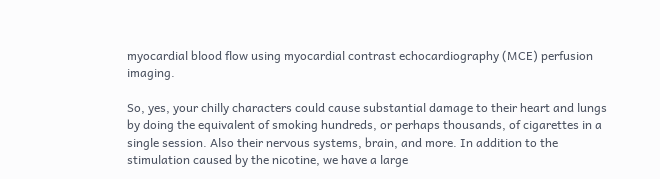myocardial blood flow using myocardial contrast echocardiography (MCE) perfusion imaging.

So, yes, your chilly characters could cause substantial damage to their heart and lungs by doing the equivalent of smoking hundreds, or perhaps thousands, of cigarettes in a single session. Also their nervous systems, brain, and more. In addition to the stimulation caused by the nicotine, we have a large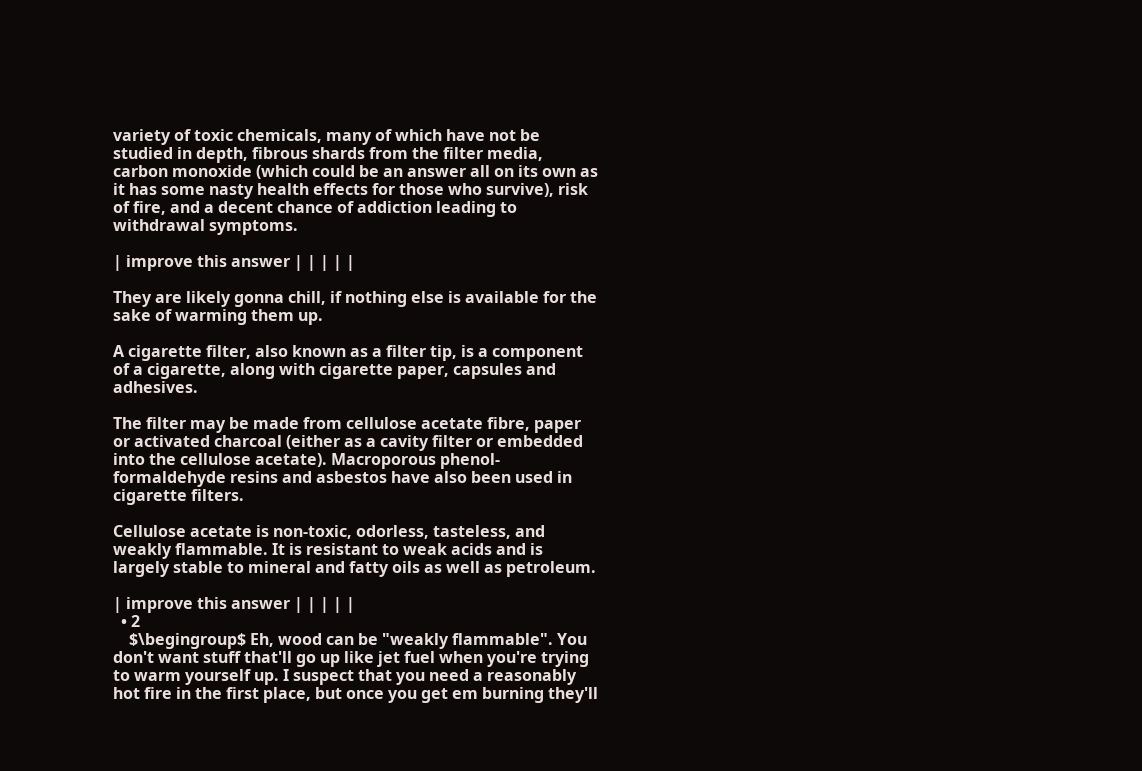variety of toxic chemicals, many of which have not be studied in depth, fibrous shards from the filter media, carbon monoxide (which could be an answer all on its own as it has some nasty health effects for those who survive), risk of fire, and a decent chance of addiction leading to withdrawal symptoms.

| improve this answer | | | | |

They are likely gonna chill, if nothing else is available for the sake of warming them up.

A cigarette filter, also known as a filter tip, is a component of a cigarette, along with cigarette paper, capsules and adhesives.

The filter may be made from cellulose acetate fibre, paper or activated charcoal (either as a cavity filter or embedded into the cellulose acetate). Macroporous phenol-formaldehyde resins and asbestos have also been used in cigarette filters.

Cellulose acetate is non-toxic, odorless, tasteless, and weakly flammable. It is resistant to weak acids and is largely stable to mineral and fatty oils as well as petroleum.

| improve this answer | | | | |
  • 2
    $\begingroup$ Eh, wood can be "weakly flammable". You don't want stuff that'll go up like jet fuel when you're trying to warm yourself up. I suspect that you need a reasonably hot fire in the first place, but once you get em burning they'll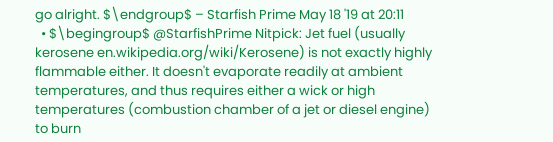go alright. $\endgroup$ – Starfish Prime May 18 '19 at 20:11
  • $\begingroup$ @StarfishPrime Nitpick: Jet fuel (usually kerosene en.wikipedia.org/wiki/Kerosene) is not exactly highly flammable either. It doesn't evaporate readily at ambient temperatures, and thus requires either a wick or high temperatures (combustion chamber of a jet or diesel engine) to burn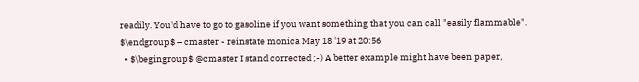readily. You'd have to go to gasoline if you want something that you can call "easily flammable". $\endgroup$ – cmaster - reinstate monica May 18 '19 at 20:56
  • $\begingroup$ @cmaster I stand corrected ;-) A better example might have been paper,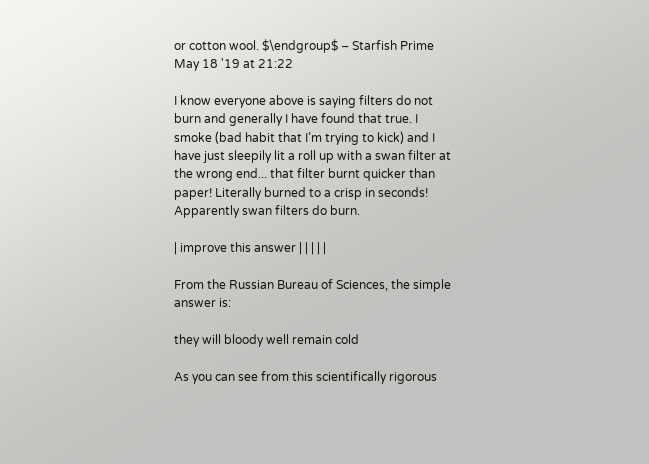or cotton wool. $\endgroup$ – Starfish Prime May 18 '19 at 21:22

I know everyone above is saying filters do not burn and generally I have found that true. I smoke (bad habit that I’m trying to kick) and I have just sleepily lit a roll up with a swan filter at the wrong end... that filter burnt quicker than paper! Literally burned to a crisp in seconds! Apparently swan filters do burn.

| improve this answer | | | | |

From the Russian Bureau of Sciences, the simple answer is:

they will bloody well remain cold

As you can see from this scientifically rigorous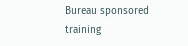Bureau sponsored training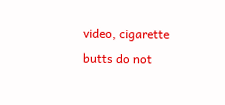video, cigarette butts do not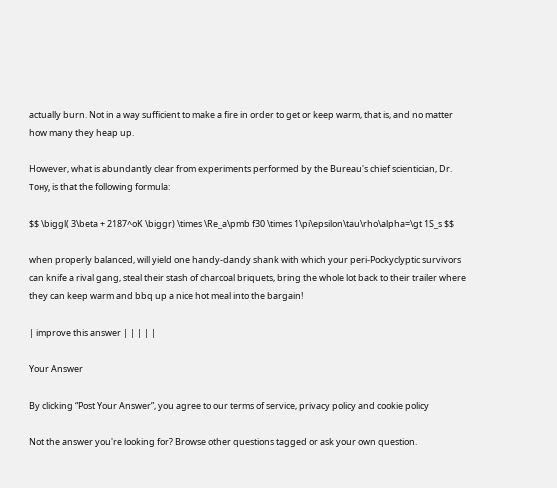actually burn. Not in a way sufficient to make a fire in order to get or keep warm, that is, and no matter how many they heap up.

However, what is abundantly clear from experiments performed by the Bureau's chief scientician, Dr. Toну, is that the following formula:

$$ \biggl( 3\beta + 2187^oK \biggr) \times \Re_a\pmb f30 \times 1\pi\epsilon\tau\rho\alpha=\gt 1S_s $$

when properly balanced, will yield one handy-dandy shank with which your peri-Pockyclyptic survivors can knife a rival gang, steal their stash of charcoal briquets, bring the whole lot back to their trailer where they can keep warm and bbq up a nice hot meal into the bargain!

| improve this answer | | | | |

Your Answer

By clicking “Post Your Answer”, you agree to our terms of service, privacy policy and cookie policy

Not the answer you're looking for? Browse other questions tagged or ask your own question.